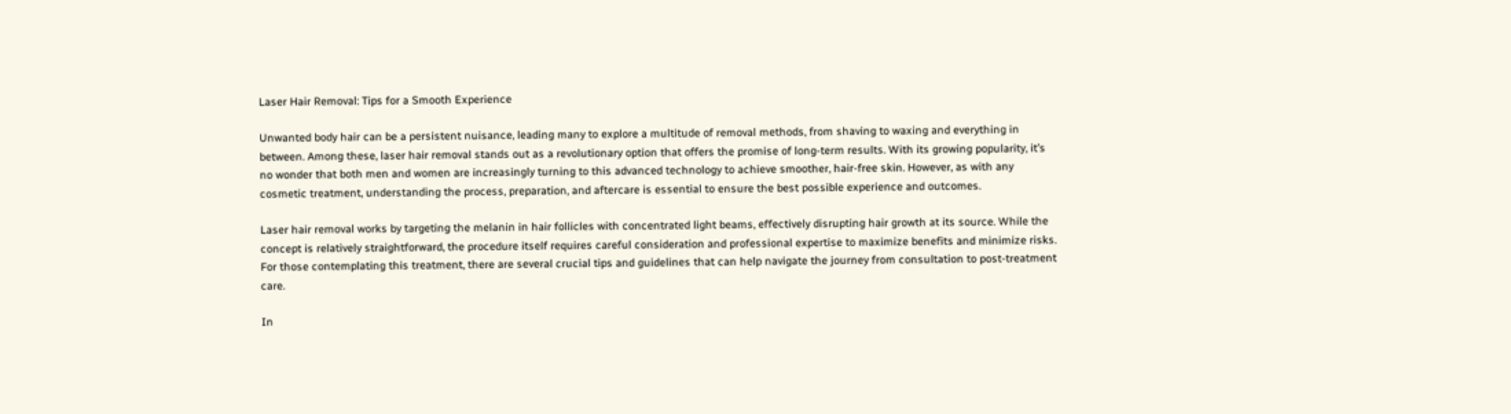Laser Hair Removal: Tips for a Smooth Experience

Unwanted body hair can be a persistent nuisance, leading many to explore a multitude of removal methods, from shaving to waxing and everything in between. Among these, laser hair removal stands out as a revolutionary option that offers the promise of long-term results. With its growing popularity, it’s no wonder that both men and women are increasingly turning to this advanced technology to achieve smoother, hair-free skin. However, as with any cosmetic treatment, understanding the process, preparation, and aftercare is essential to ensure the best possible experience and outcomes.

Laser hair removal works by targeting the melanin in hair follicles with concentrated light beams, effectively disrupting hair growth at its source. While the concept is relatively straightforward, the procedure itself requires careful consideration and professional expertise to maximize benefits and minimize risks. For those contemplating this treatment, there are several crucial tips and guidelines that can help navigate the journey from consultation to post-treatment care.

In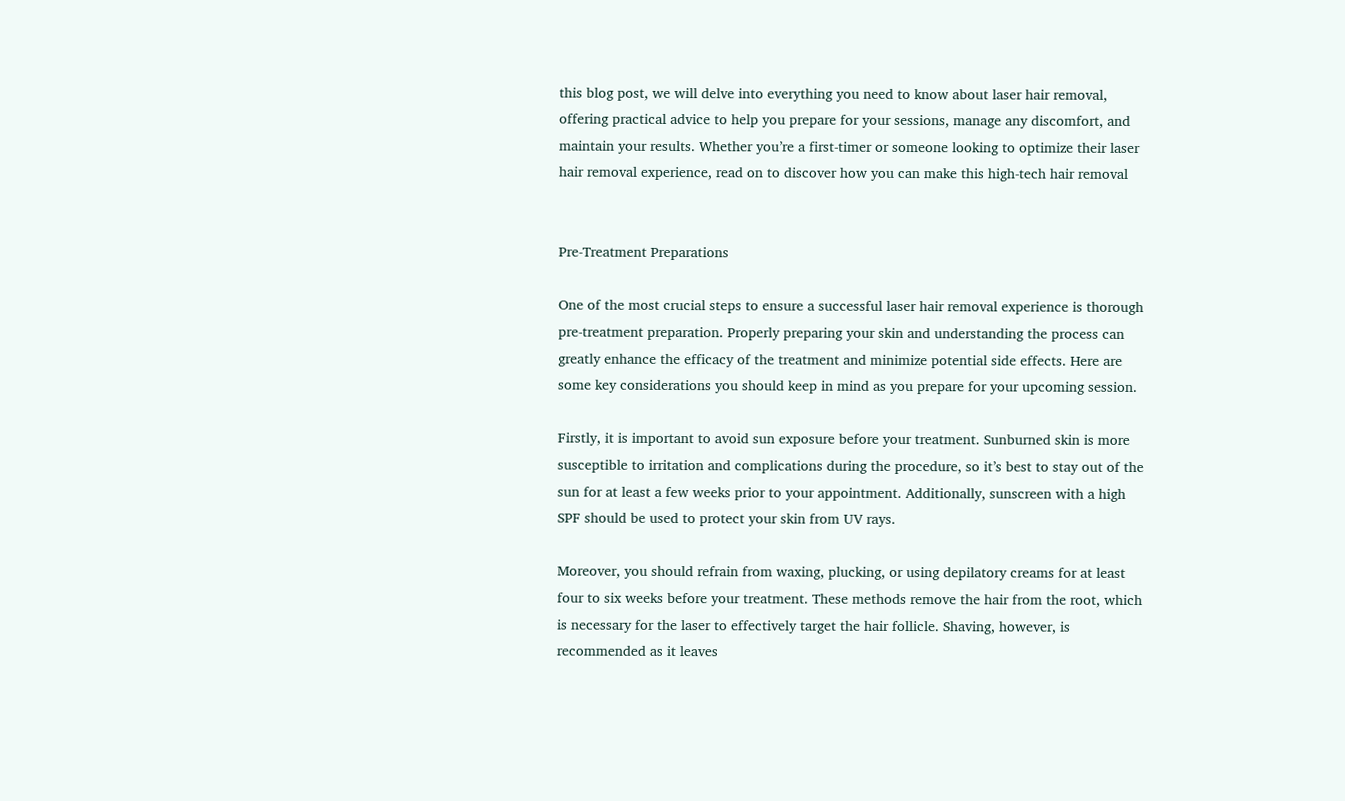this blog post, we will delve into everything you need to know about laser hair removal, offering practical advice to help you prepare for your sessions, manage any discomfort, and maintain your results. Whether you’re a first-timer or someone looking to optimize their laser hair removal experience, read on to discover how you can make this high-tech hair removal


Pre-Treatment Preparations

One of the most crucial steps to ensure a successful laser hair removal experience is thorough pre-treatment preparation. Properly preparing your skin and understanding the process can greatly enhance the efficacy of the treatment and minimize potential side effects. Here are some key considerations you should keep in mind as you prepare for your upcoming session.

Firstly, it is important to avoid sun exposure before your treatment. Sunburned skin is more susceptible to irritation and complications during the procedure, so it’s best to stay out of the sun for at least a few weeks prior to your appointment. Additionally, sunscreen with a high SPF should be used to protect your skin from UV rays.

Moreover, you should refrain from waxing, plucking, or using depilatory creams for at least four to six weeks before your treatment. These methods remove the hair from the root, which is necessary for the laser to effectively target the hair follicle. Shaving, however, is recommended as it leaves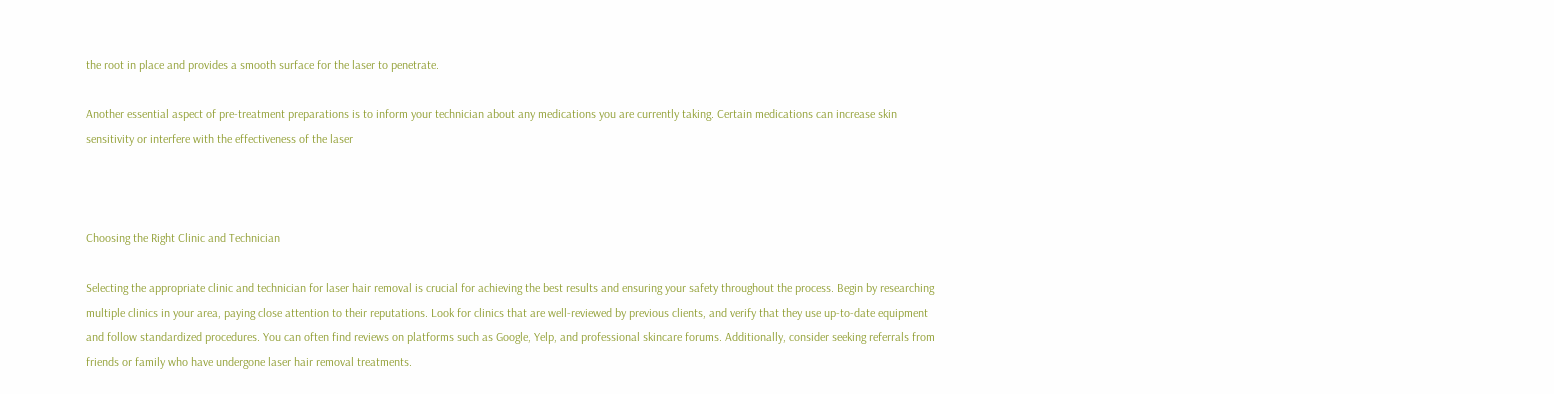the root in place and provides a smooth surface for the laser to penetrate.

Another essential aspect of pre-treatment preparations is to inform your technician about any medications you are currently taking. Certain medications can increase skin sensitivity or interfere with the effectiveness of the laser



Choosing the Right Clinic and Technician

Selecting the appropriate clinic and technician for laser hair removal is crucial for achieving the best results and ensuring your safety throughout the process. Begin by researching multiple clinics in your area, paying close attention to their reputations. Look for clinics that are well-reviewed by previous clients, and verify that they use up-to-date equipment and follow standardized procedures. You can often find reviews on platforms such as Google, Yelp, and professional skincare forums. Additionally, consider seeking referrals from friends or family who have undergone laser hair removal treatments.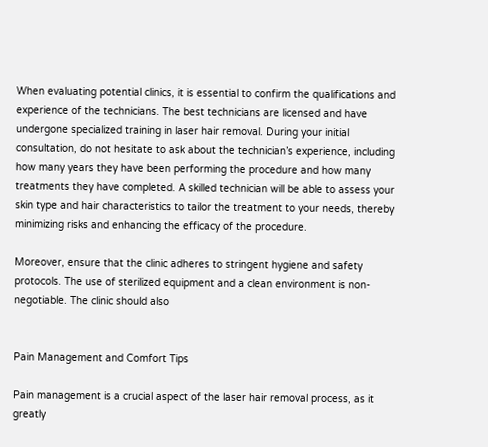When evaluating potential clinics, it is essential to confirm the qualifications and experience of the technicians. The best technicians are licensed and have undergone specialized training in laser hair removal. During your initial consultation, do not hesitate to ask about the technician’s experience, including how many years they have been performing the procedure and how many treatments they have completed. A skilled technician will be able to assess your skin type and hair characteristics to tailor the treatment to your needs, thereby minimizing risks and enhancing the efficacy of the procedure.

Moreover, ensure that the clinic adheres to stringent hygiene and safety protocols. The use of sterilized equipment and a clean environment is non-negotiable. The clinic should also


Pain Management and Comfort Tips

Pain management is a crucial aspect of the laser hair removal process, as it greatly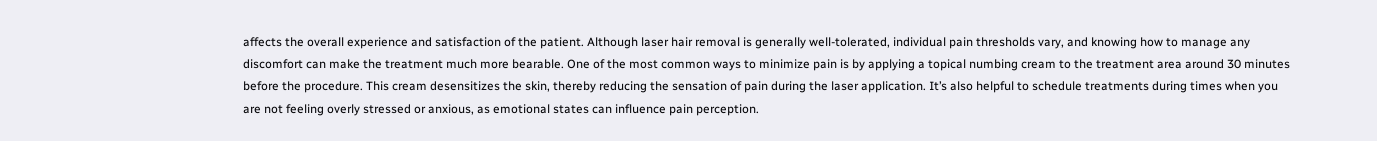affects the overall experience and satisfaction of the patient. Although laser hair removal is generally well-tolerated, individual pain thresholds vary, and knowing how to manage any discomfort can make the treatment much more bearable. One of the most common ways to minimize pain is by applying a topical numbing cream to the treatment area around 30 minutes before the procedure. This cream desensitizes the skin, thereby reducing the sensation of pain during the laser application. It’s also helpful to schedule treatments during times when you are not feeling overly stressed or anxious, as emotional states can influence pain perception.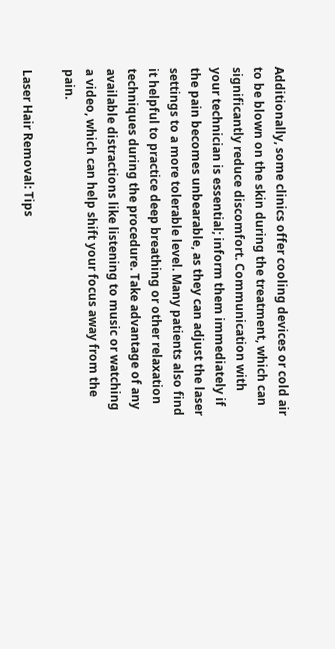Additionally, some clinics offer cooling devices or cold air to be blown on the skin during the treatment, which can significantly reduce discomfort. Communication with your technician is essential; inform them immediately if the pain becomes unbearable, as they can adjust the laser settings to a more tolerable level. Many patients also find it helpful to practice deep breathing or other relaxation techniques during the procedure. Take advantage of any available distractions like listening to music or watching a video, which can help shift your focus away from the pain.

Laser Hair Removal: Tips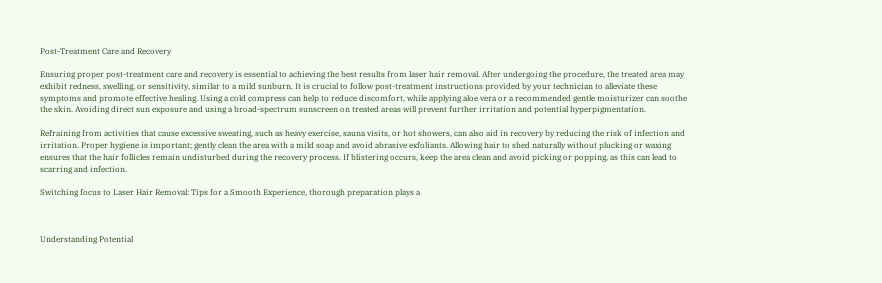Post-Treatment Care and Recovery

Ensuring proper post-treatment care and recovery is essential to achieving the best results from laser hair removal. After undergoing the procedure, the treated area may exhibit redness, swelling, or sensitivity, similar to a mild sunburn. It is crucial to follow post-treatment instructions provided by your technician to alleviate these symptoms and promote effective healing. Using a cold compress can help to reduce discomfort, while applying aloe vera or a recommended gentle moisturizer can soothe the skin. Avoiding direct sun exposure and using a broad-spectrum sunscreen on treated areas will prevent further irritation and potential hyperpigmentation.

Refraining from activities that cause excessive sweating, such as heavy exercise, sauna visits, or hot showers, can also aid in recovery by reducing the risk of infection and irritation. Proper hygiene is important; gently clean the area with a mild soap and avoid abrasive exfoliants. Allowing hair to shed naturally without plucking or waxing ensures that the hair follicles remain undisturbed during the recovery process. If blistering occurs, keep the area clean and avoid picking or popping, as this can lead to scarring and infection.

Switching focus to Laser Hair Removal: Tips for a Smooth Experience, thorough preparation plays a



Understanding Potential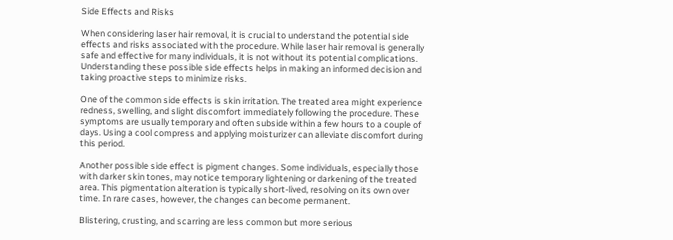Side Effects and Risks

When considering laser hair removal, it is crucial to understand the potential side effects and risks associated with the procedure. While laser hair removal is generally safe and effective for many individuals, it is not without its potential complications. Understanding these possible side effects helps in making an informed decision and taking proactive steps to minimize risks.

One of the common side effects is skin irritation. The treated area might experience redness, swelling, and slight discomfort immediately following the procedure. These symptoms are usually temporary and often subside within a few hours to a couple of days. Using a cool compress and applying moisturizer can alleviate discomfort during this period.

Another possible side effect is pigment changes. Some individuals, especially those with darker skin tones, may notice temporary lightening or darkening of the treated area. This pigmentation alteration is typically short-lived, resolving on its own over time. In rare cases, however, the changes can become permanent.

Blistering, crusting, and scarring are less common but more serious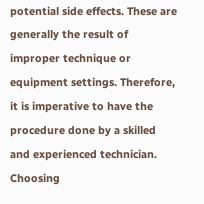potential side effects. These are generally the result of improper technique or equipment settings. Therefore, it is imperative to have the procedure done by a skilled and experienced technician. Choosing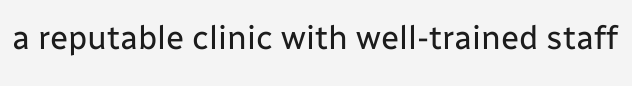a reputable clinic with well-trained staff